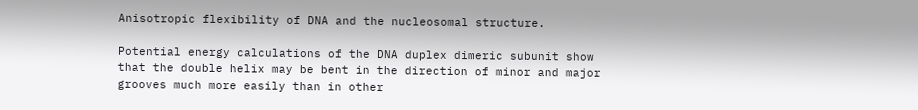Anisotropic flexibility of DNA and the nucleosomal structure.

Potential energy calculations of the DNA duplex dimeric subunit show that the double helix may be bent in the direction of minor and major grooves much more easily than in other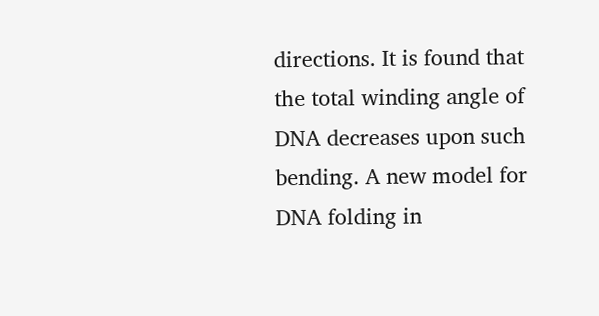directions. It is found that the total winding angle of DNA decreases upon such bending. A new model for DNA folding in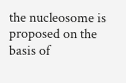the nucleosome is proposed on the basis of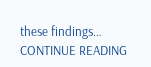these findings… CONTINUE READING